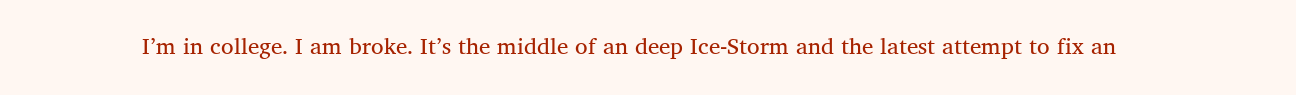I’m in college. I am broke. It’s the middle of an deep Ice-Storm and the latest attempt to fix an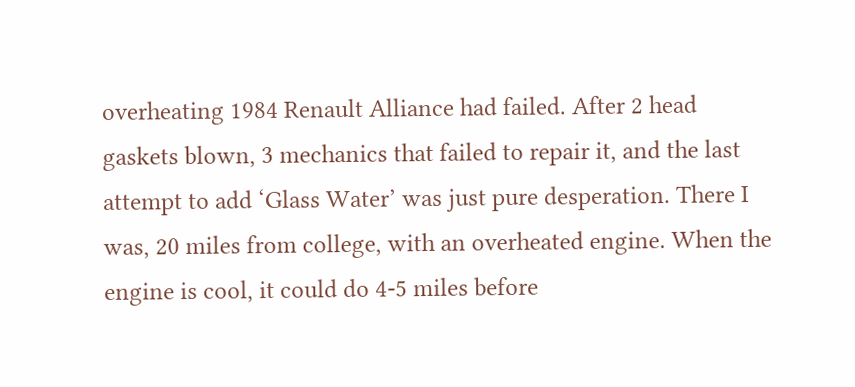overheating 1984 Renault Alliance had failed. After 2 head gaskets blown, 3 mechanics that failed to repair it, and the last attempt to add ‘Glass Water’ was just pure desperation. There I was, 20 miles from college, with an overheated engine. When the engine is cool, it could do 4-5 miles before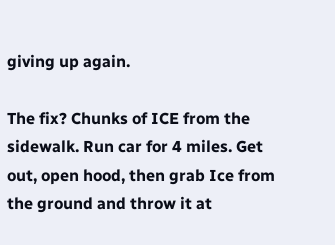giving up again.

The fix? Chunks of ICE from the sidewalk. Run car for 4 miles. Get out, open hood, then grab Ice from the ground and throw it at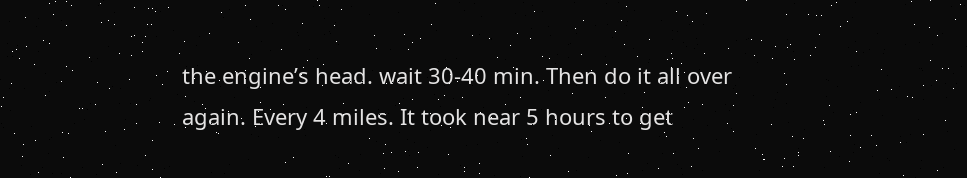the engine’s head. wait 30-40 min. Then do it all over again. Every 4 miles. It took near 5 hours to get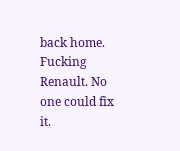back home. Fucking Renault. No one could fix it.